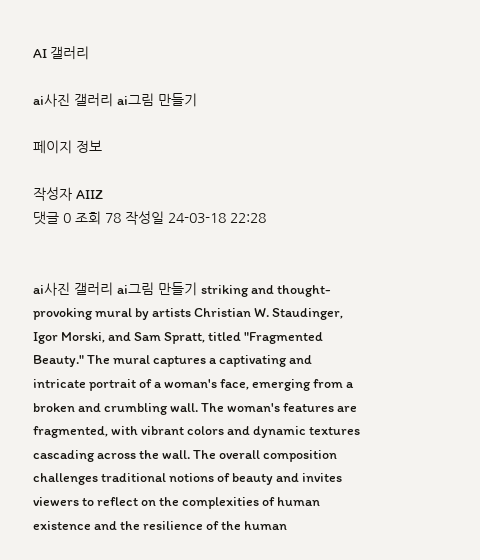AI 갤러리

ai사진 갤러리 ai그림 만들기

페이지 정보

작성자 AIIZ
댓글 0 조회 78 작성일 24-03-18 22:28


ai사진 갤러리 ai그림 만들기 striking and thought-provoking mural by artists Christian W. Staudinger, Igor Morski, and Sam Spratt, titled "Fragmented Beauty." The mural captures a captivating and intricate portrait of a woman's face, emerging from a broken and crumbling wall. The woman's features are fragmented, with vibrant colors and dynamic textures cascading across the wall. The overall composition challenges traditional notions of beauty and invites viewers to reflect on the complexities of human existence and the resilience of the human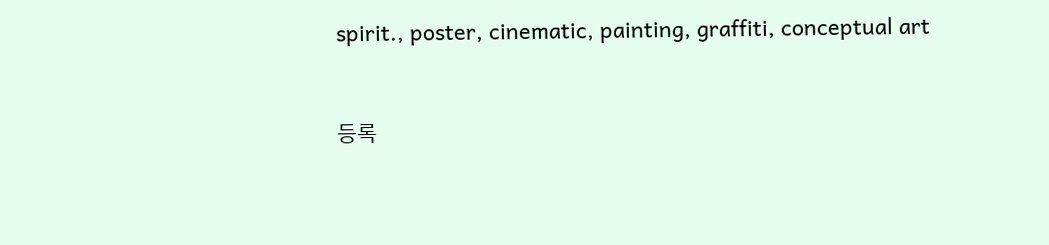spirit., poster, cinematic, painting, graffiti, conceptual art


등록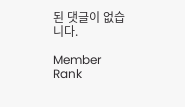된 댓글이 없습니다.

Member Rank